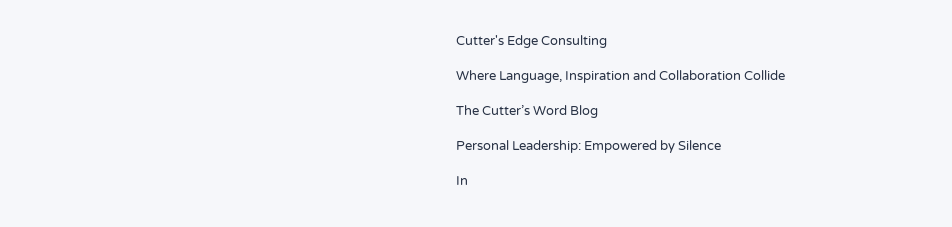Cutter's Edge Consulting

Where Language, Inspiration and Collaboration Collide

The Cutter’s Word Blog

Personal Leadership: Empowered by Silence

In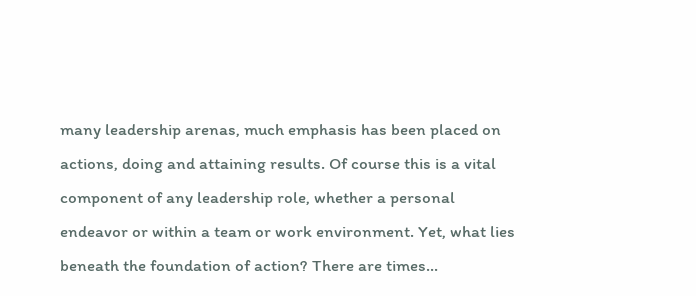many leadership arenas, much emphasis has been placed on actions, doing and attaining results. Of course this is a vital component of any leadership role, whether a personal endeavor or within a team or work environment. Yet, what lies beneath the foundation of action? There are times...